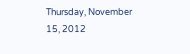Thursday, November 15, 2012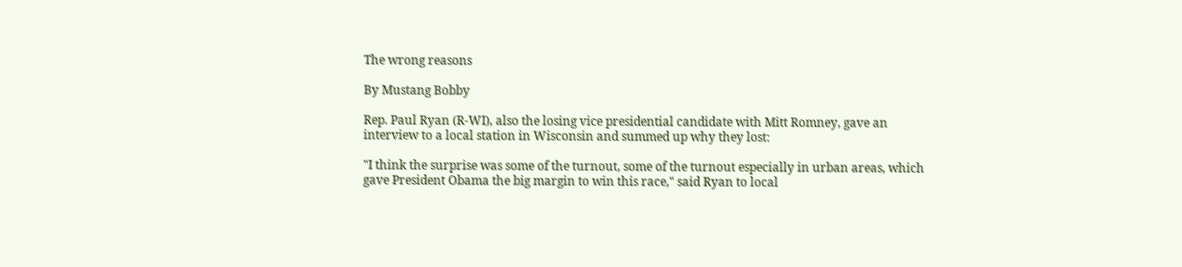The wrong reasons

By Mustang Bobby

Rep. Paul Ryan (R-WI), also the losing vice presidential candidate with Mitt Romney, gave an interview to a local station in Wisconsin and summed up why they lost:

"I think the surprise was some of the turnout, some of the turnout especially in urban areas, which gave President Obama the big margin to win this race," said Ryan to local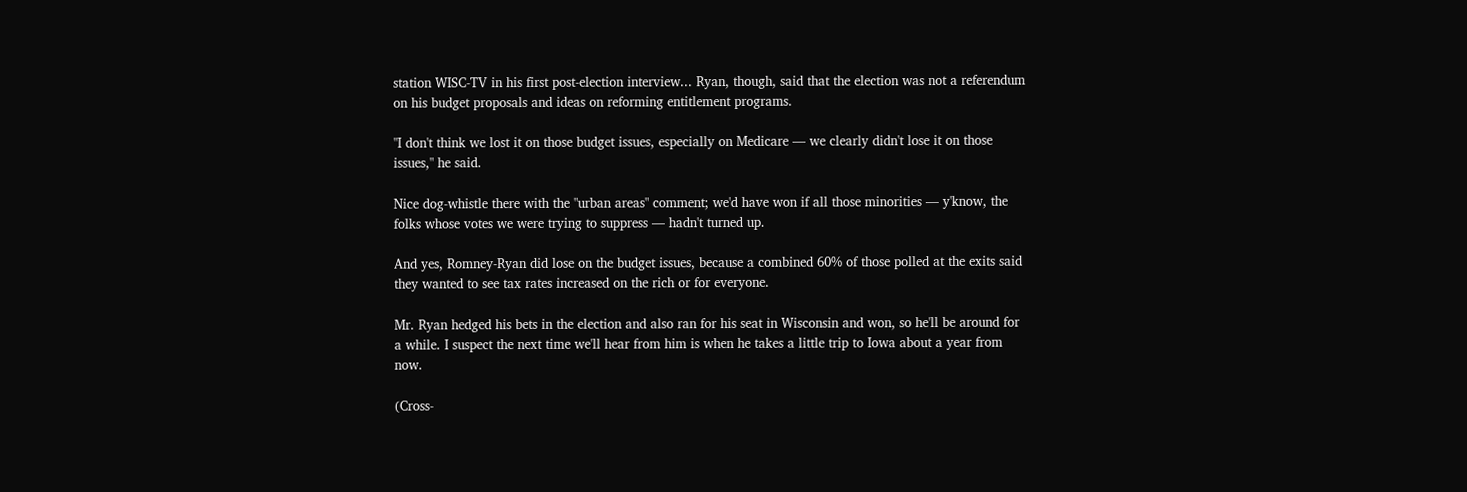station WISC-TV in his first post-election interview... Ryan, though, said that the election was not a referendum on his budget proposals and ideas on reforming entitlement programs.

"I don't think we lost it on those budget issues, especially on Medicare — we clearly didn't lose it on those issues," he said.

Nice dog-whistle there with the "urban areas" comment; we'd have won if all those minorities — y'know, the folks whose votes we were trying to suppress — hadn't turned up.

And yes, Romney-Ryan did lose on the budget issues, because a combined 60% of those polled at the exits said they wanted to see tax rates increased on the rich or for everyone.

Mr. Ryan hedged his bets in the election and also ran for his seat in Wisconsin and won, so he'll be around for a while. I suspect the next time we'll hear from him is when he takes a little trip to Iowa about a year from now.

(Cross-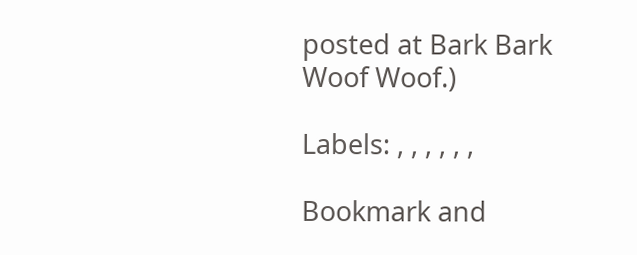posted at Bark Bark Woof Woof.)

Labels: , , , , , ,

Bookmark and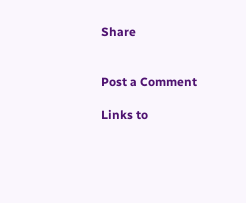Share


Post a Comment

Links to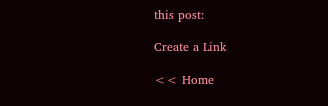this post:

Create a Link

<< Home